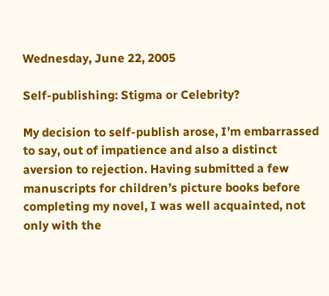Wednesday, June 22, 2005

Self-publishing: Stigma or Celebrity?

My decision to self-publish arose, I’m embarrassed to say, out of impatience and also a distinct aversion to rejection. Having submitted a few manuscripts for children’s picture books before completing my novel, I was well acquainted, not only with the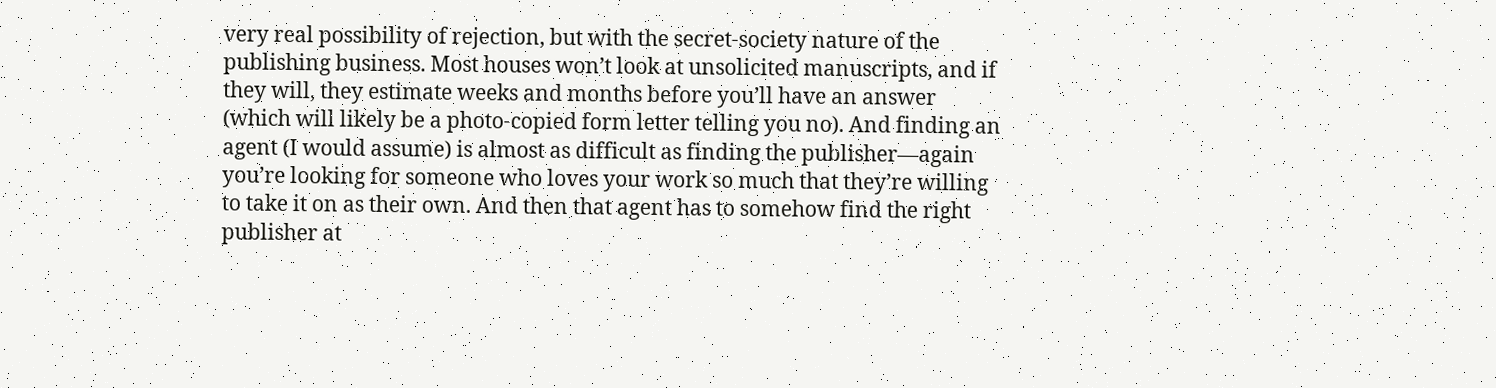very real possibility of rejection, but with the secret-society nature of the publishing business. Most houses won’t look at unsolicited manuscripts, and if they will, they estimate weeks and months before you’ll have an answer (which will likely be a photo-copied form letter telling you no). And finding an agent (I would assume) is almost as difficult as finding the publisher—again you’re looking for someone who loves your work so much that they’re willing to take it on as their own. And then that agent has to somehow find the right publisher at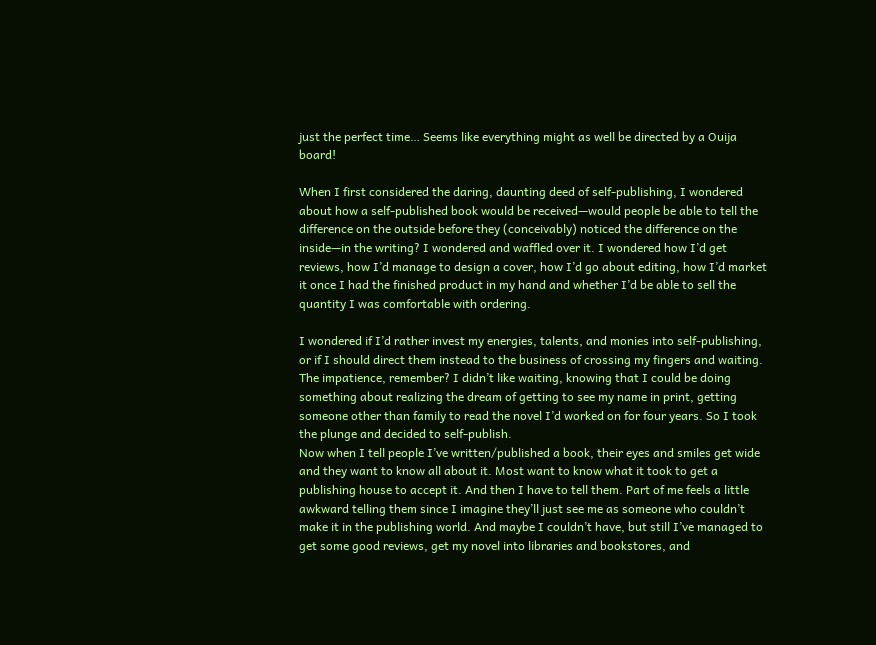just the perfect time… Seems like everything might as well be directed by a Ouija board!

When I first considered the daring, daunting deed of self-publishing, I wondered about how a self-published book would be received—would people be able to tell the difference on the outside before they (conceivably) noticed the difference on the inside—in the writing? I wondered and waffled over it. I wondered how I’d get reviews, how I’d manage to design a cover, how I’d go about editing, how I’d market it once I had the finished product in my hand and whether I’d be able to sell the quantity I was comfortable with ordering.

I wondered if I’d rather invest my energies, talents, and monies into self-publishing, or if I should direct them instead to the business of crossing my fingers and waiting. The impatience, remember? I didn’t like waiting, knowing that I could be doing something about realizing the dream of getting to see my name in print, getting someone other than family to read the novel I’d worked on for four years. So I took the plunge and decided to self-publish.
Now when I tell people I’ve written/published a book, their eyes and smiles get wide and they want to know all about it. Most want to know what it took to get a publishing house to accept it. And then I have to tell them. Part of me feels a little awkward telling them since I imagine they’ll just see me as someone who couldn’t make it in the publishing world. And maybe I couldn’t have, but still I’ve managed to get some good reviews, get my novel into libraries and bookstores, and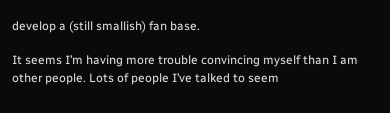develop a (still smallish) fan base.

It seems I’m having more trouble convincing myself than I am other people. Lots of people I’ve talked to seem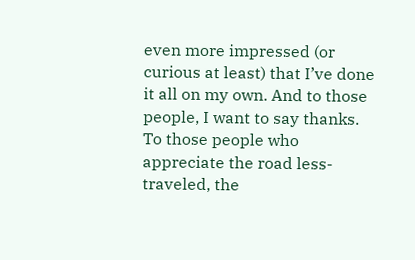even more impressed (or curious at least) that I’ve done it all on my own. And to those people, I want to say thanks. To those people who appreciate the road less-traveled, the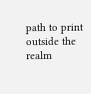path to print outside the realm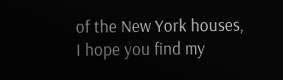of the New York houses, I hope you find my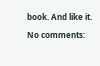book. And like it.

No comments: